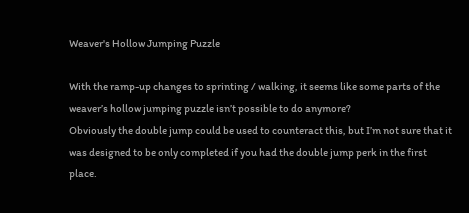Weaver's Hollow Jumping Puzzle

With the ramp-up changes to sprinting / walking, it seems like some parts of the weaver’s hollow jumping puzzle isn’t possible to do anymore?
Obviously the double jump could be used to counteract this, but I’m not sure that it was designed to be only completed if you had the double jump perk in the first place.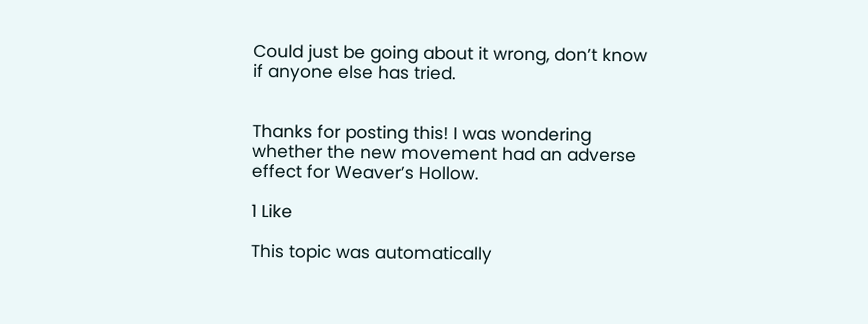Could just be going about it wrong, don’t know if anyone else has tried.


Thanks for posting this! I was wondering whether the new movement had an adverse effect for Weaver’s Hollow.

1 Like

This topic was automatically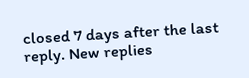closed 7 days after the last reply. New replies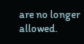are no longer allowed.